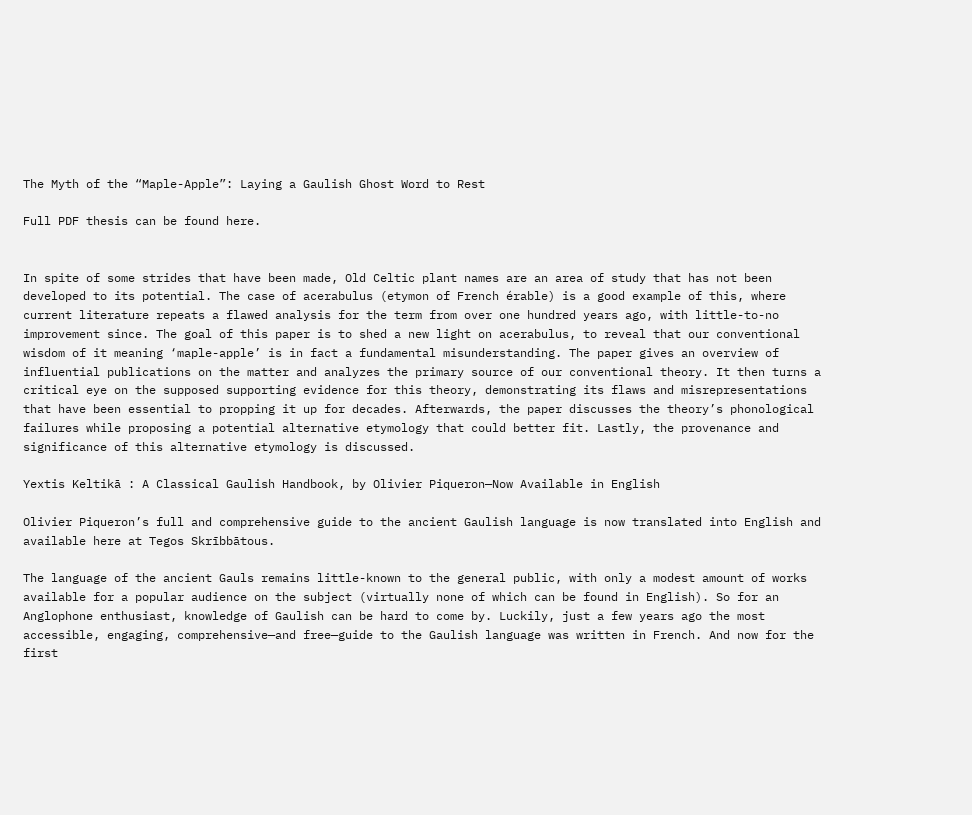The Myth of the “Maple-Apple”: Laying a Gaulish Ghost Word to Rest

Full PDF thesis can be found here.


In spite of some strides that have been made, Old Celtic plant names are an area of study that has not been developed to its potential. The case of acerabulus (etymon of French érable) is a good example of this, where current literature repeats a flawed analysis for the term from over one hundred years ago, with little-to-no improvement since. The goal of this paper is to shed a new light on acerabulus, to reveal that our conventional wisdom of it meaning ‘maple-apple’ is in fact a fundamental misunderstanding. The paper gives an overview of influential publications on the matter and analyzes the primary source of our conventional theory. It then turns a critical eye on the supposed supporting evidence for this theory, demonstrating its flaws and misrepresentations that have been essential to propping it up for decades. Afterwards, the paper discusses the theory’s phonological failures while proposing a potential alternative etymology that could better fit. Lastly, the provenance and significance of this alternative etymology is discussed.

Yextis Keltikā : A Classical Gaulish Handbook, by Olivier Piqueron—Now Available in English

Olivier Piqueron’s full and comprehensive guide to the ancient Gaulish language is now translated into English and available here at Tegos Skrībbātous.

The language of the ancient Gauls remains little-known to the general public, with only a modest amount of works available for a popular audience on the subject (virtually none of which can be found in English). So for an Anglophone enthusiast, knowledge of Gaulish can be hard to come by. Luckily, just a few years ago the most accessible, engaging, comprehensive—and free—guide to the Gaulish language was written in French. And now for the first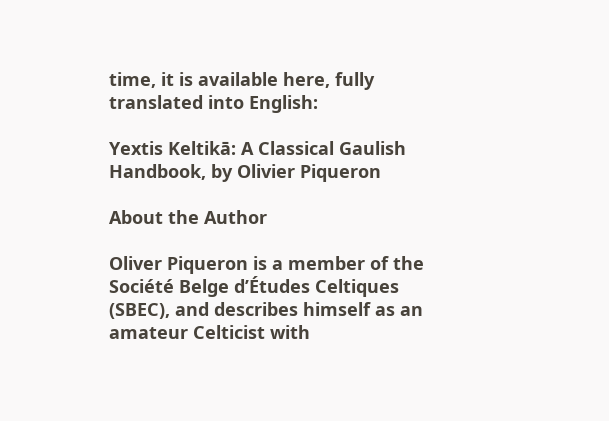time, it is available here, fully translated into English:

Yextis Keltikā: A Classical Gaulish Handbook, by Olivier Piqueron

About the Author

Oliver Piqueron is a member of the Société Belge d’Études Celtiques (SBEC), and describes himself as an amateur Celticist with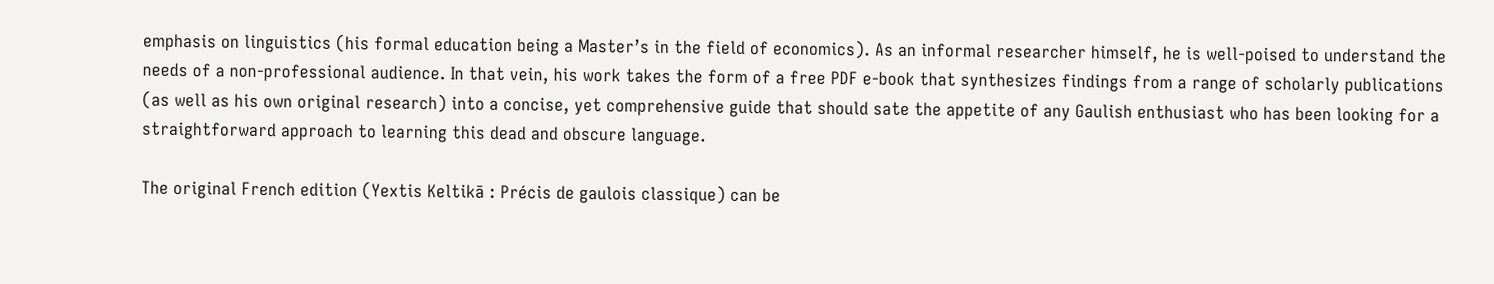emphasis on linguistics (his formal education being a Master’s in the field of economics). As an informal researcher himself, he is well-poised to understand the needs of a non-professional audience. In that vein, his work takes the form of a free PDF e-book that synthesizes findings from a range of scholarly publications (as well as his own original research) into a concise, yet comprehensive guide that should sate the appetite of any Gaulish enthusiast who has been looking for a straightforward approach to learning this dead and obscure language.

The original French edition (Yextis Keltikā : Précis de gaulois classique) can be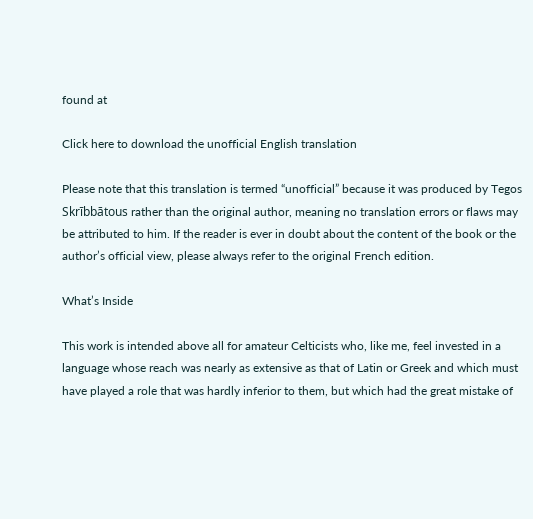found at

Click here to download the unofficial English translation

Please note that this translation is termed “unofficial” because it was produced by Tegos Skrībbātous rather than the original author, meaning no translation errors or flaws may be attributed to him. If the reader is ever in doubt about the content of the book or the author’s official view, please always refer to the original French edition.

What’s Inside

This work is intended above all for amateur Celticists who, like me, feel invested in a language whose reach was nearly as extensive as that of Latin or Greek and which must have played a role that was hardly inferior to them, but which had the great mistake of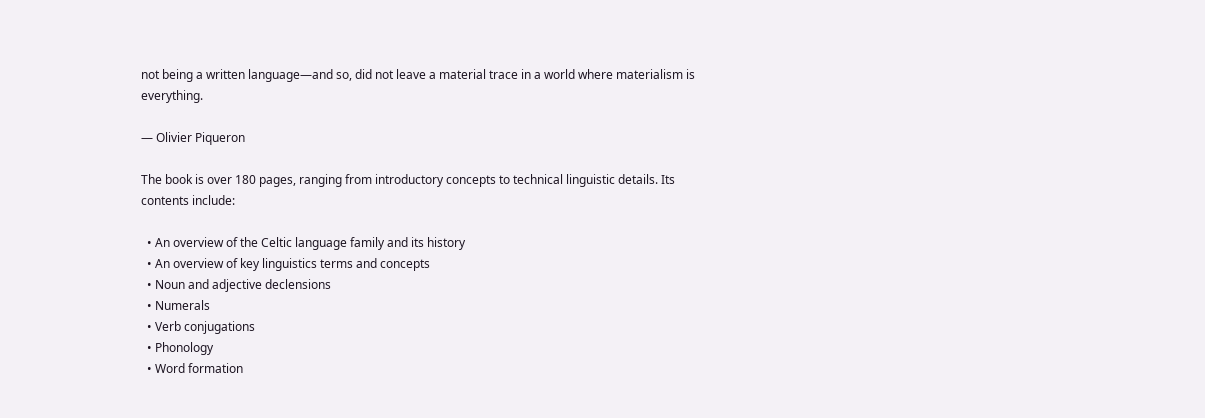not being a written language—and so, did not leave a material trace in a world where materialism is everything.

— Olivier Piqueron

The book is over 180 pages, ranging from introductory concepts to technical linguistic details. Its contents include:

  • An overview of the Celtic language family and its history
  • An overview of key linguistics terms and concepts
  • Noun and adjective declensions
  • Numerals
  • Verb conjugations
  • Phonology
  • Word formation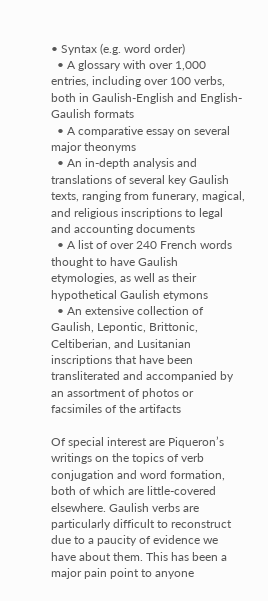• Syntax (e.g. word order)
  • A glossary with over 1,000 entries, including over 100 verbs, both in Gaulish-English and English-Gaulish formats
  • A comparative essay on several major theonyms
  • An in-depth analysis and translations of several key Gaulish texts, ranging from funerary, magical, and religious inscriptions to legal and accounting documents
  • A list of over 240 French words thought to have Gaulish etymologies, as well as their hypothetical Gaulish etymons
  • An extensive collection of Gaulish, Lepontic, Brittonic, Celtiberian, and Lusitanian inscriptions that have been transliterated and accompanied by an assortment of photos or facsimiles of the artifacts

Of special interest are Piqueron’s writings on the topics of verb conjugation and word formation, both of which are little-covered elsewhere. Gaulish verbs are particularly difficult to reconstruct due to a paucity of evidence we have about them. This has been a major pain point to anyone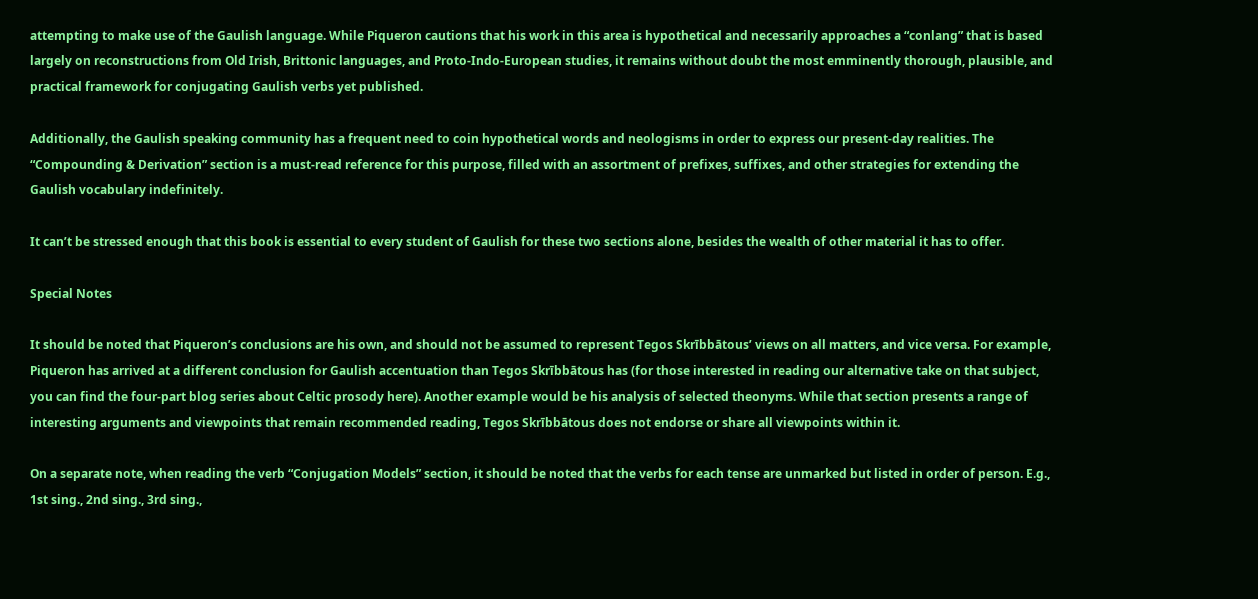attempting to make use of the Gaulish language. While Piqueron cautions that his work in this area is hypothetical and necessarily approaches a “conlang” that is based largely on reconstructions from Old Irish, Brittonic languages, and Proto-Indo-European studies, it remains without doubt the most emminently thorough, plausible, and practical framework for conjugating Gaulish verbs yet published.

Additionally, the Gaulish speaking community has a frequent need to coin hypothetical words and neologisms in order to express our present-day realities. The “Compounding & Derivation” section is a must-read reference for this purpose, filled with an assortment of prefixes, suffixes, and other strategies for extending the Gaulish vocabulary indefinitely.

It can’t be stressed enough that this book is essential to every student of Gaulish for these two sections alone, besides the wealth of other material it has to offer.

Special Notes

It should be noted that Piqueron’s conclusions are his own, and should not be assumed to represent Tegos Skrībbātous’ views on all matters, and vice versa. For example, Piqueron has arrived at a different conclusion for Gaulish accentuation than Tegos Skrībbātous has (for those interested in reading our alternative take on that subject, you can find the four-part blog series about Celtic prosody here). Another example would be his analysis of selected theonyms. While that section presents a range of interesting arguments and viewpoints that remain recommended reading, Tegos Skrībbātous does not endorse or share all viewpoints within it.

On a separate note, when reading the verb “Conjugation Models” section, it should be noted that the verbs for each tense are unmarked but listed in order of person. E.g., 1st sing., 2nd sing., 3rd sing.,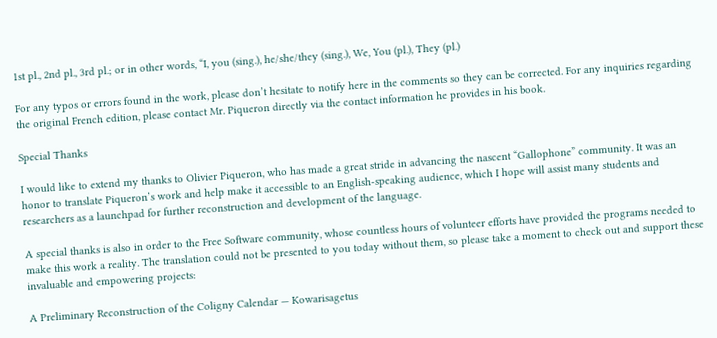1st pl., 2nd pl., 3rd pl.; or in other words, “I, you (sing.), he/she/they (sing.), We, You (pl.), They (pl.)

For any typos or errors found in the work, please don’t hesitate to notify here in the comments so they can be corrected. For any inquiries regarding the original French edition, please contact Mr. Piqueron directly via the contact information he provides in his book.

Special Thanks

I would like to extend my thanks to Olivier Piqueron, who has made a great stride in advancing the nascent “Gallophone” community. It was an honor to translate Piqueron’s work and help make it accessible to an English-speaking audience, which I hope will assist many students and researchers as a launchpad for further reconstruction and development of the language.

A special thanks is also in order to the Free Software community, whose countless hours of volunteer efforts have provided the programs needed to make this work a reality. The translation could not be presented to you today without them, so please take a moment to check out and support these invaluable and empowering projects:

A Preliminary Reconstruction of the Coligny Calendar — Kowarisagetus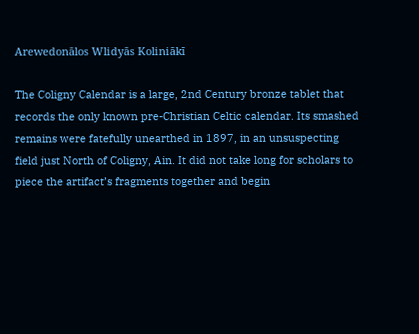Arewedonālos Wlidyās Koliniākī

The Coligny Calendar is a large, 2nd Century bronze tablet that records the only known pre-Christian Celtic calendar. Its smashed remains were fatefully unearthed in 1897, in an unsuspecting field just North of Coligny, Ain. It did not take long for scholars to piece the artifact’s fragments together and begin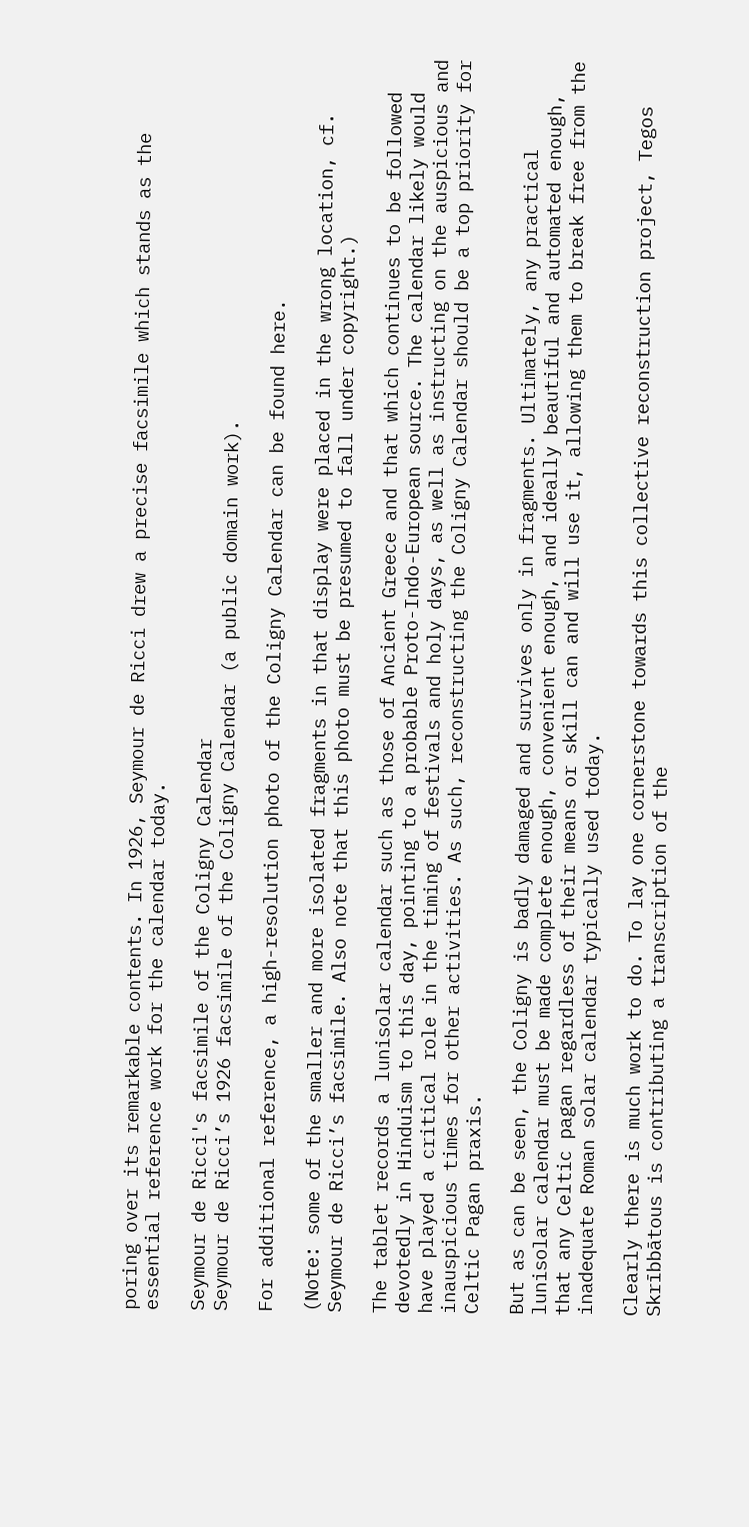poring over its remarkable contents. In 1926, Seymour de Ricci drew a precise facsimile which stands as the essential reference work for the calendar today.

Seymour de Ricci's facsimile of the Coligny Calendar
Seymour de Ricci’s 1926 facsimile of the Coligny Calendar (a public domain work).

For additional reference, a high-resolution photo of the Coligny Calendar can be found here.

(Note: some of the smaller and more isolated fragments in that display were placed in the wrong location, cf. Seymour de Ricci’s facsimile. Also note that this photo must be presumed to fall under copyright.)

The tablet records a lunisolar calendar such as those of Ancient Greece and that which continues to be followed devotedly in Hinduism to this day, pointing to a probable Proto-Indo-European source. The calendar likely would have played a critical role in the timing of festivals and holy days, as well as instructing on the auspicious and inauspicious times for other activities. As such, reconstructing the Coligny Calendar should be a top priority for Celtic Pagan praxis.

But as can be seen, the Coligny is badly damaged and survives only in fragments. Ultimately, any practical lunisolar calendar must be made complete enough, convenient enough, and ideally beautiful and automated enough, that any Celtic pagan regardless of their means or skill can and will use it, allowing them to break free from the inadequate Roman solar calendar typically used today.

Clearly there is much work to do. To lay one cornerstone towards this collective reconstruction project, Tegos Skrībbātous is contributing a transcription of the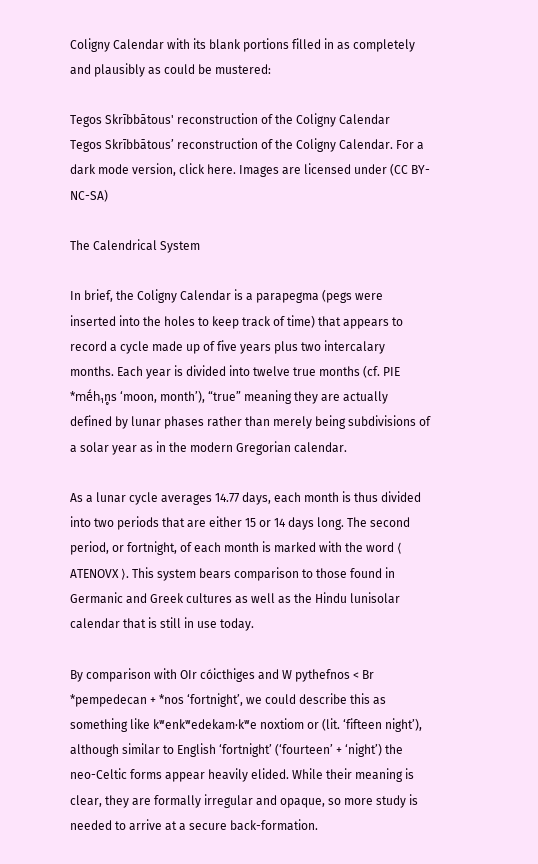Coligny Calendar with its blank portions filled in as completely and plausibly as could be mustered:

Tegos Skrībbātous' reconstruction of the Coligny Calendar
Tegos Skrībbātous’ reconstruction of the Coligny Calendar. For a dark mode version, click here. Images are licensed under (CC BY-NC-SA)

The Calendrical System

In brief, the Coligny Calendar is a parapegma (pegs were inserted into the holes to keep track of time) that appears to record a cycle made up of five years plus two intercalary months. Each year is divided into twelve true months (cf. PIE *mḗh₁n̥s ‘moon, month’), “true” meaning they are actually defined by lunar phases rather than merely being subdivisions of a solar year as in the modern Gregorian calendar.

As a lunar cycle averages 14.77 days, each month is thus divided into two periods that are either 15 or 14 days long. The second period, or fortnight, of each month is marked with the word ⟨ ATENOVX ⟩. This system bears comparison to those found in Germanic and Greek cultures as well as the Hindu lunisolar calendar that is still in use today.

By comparison with OIr cóicthiges and W pythefnos < Br *pempedecan + *nos ‘fortnight’, we could describe this as something like kʷenkʷedekam·kʷe noxtiom or (lit. ‘fifteen night’), although similar to English ‘fortnight’ (‘fourteen’ + ‘night’) the neo-Celtic forms appear heavily elided. While their meaning is clear, they are formally irregular and opaque, so more study is needed to arrive at a secure back-formation.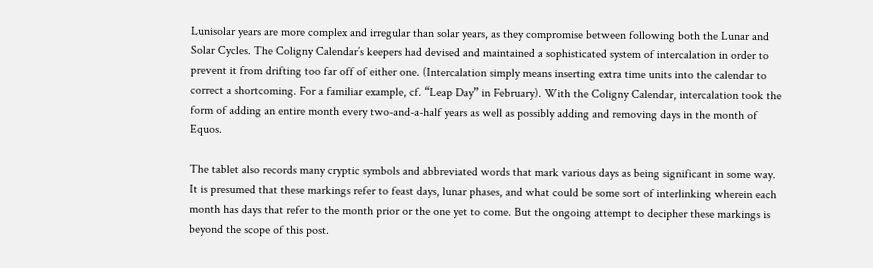Lunisolar years are more complex and irregular than solar years, as they compromise between following both the Lunar and Solar Cycles. The Coligny Calendar’s keepers had devised and maintained a sophisticated system of intercalation in order to prevent it from drifting too far off of either one. (Intercalation simply means inserting extra time units into the calendar to correct a shortcoming. For a familiar example, cf. “Leap Day” in February). With the Coligny Calendar, intercalation took the form of adding an entire month every two-and-a-half years as well as possibly adding and removing days in the month of Equos.

The tablet also records many cryptic symbols and abbreviated words that mark various days as being significant in some way. It is presumed that these markings refer to feast days, lunar phases, and what could be some sort of interlinking wherein each month has days that refer to the month prior or the one yet to come. But the ongoing attempt to decipher these markings is beyond the scope of this post.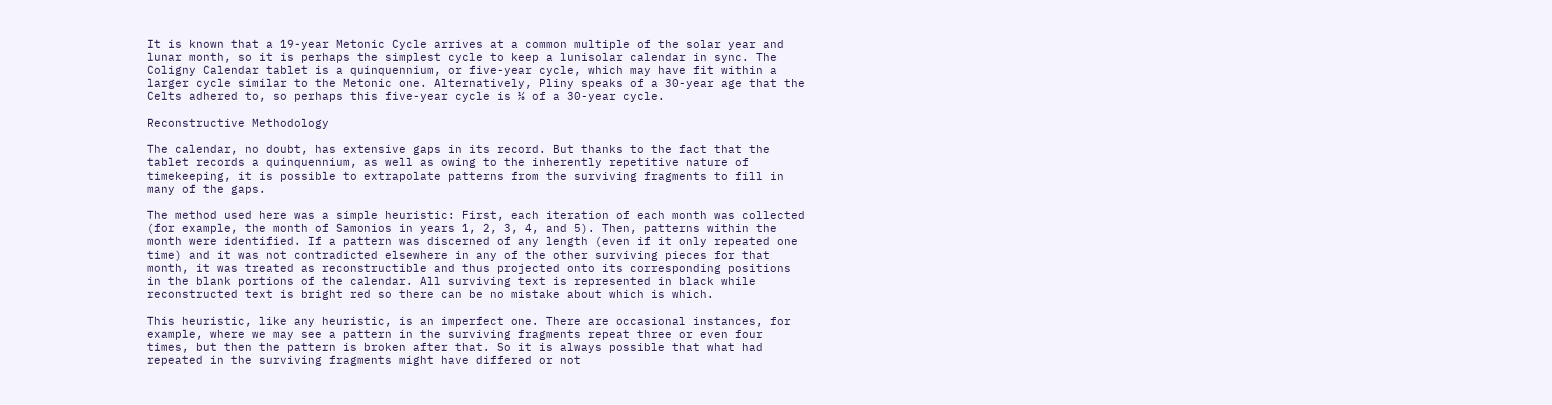It is known that a 19-year Metonic Cycle arrives at a common multiple of the solar year and lunar month, so it is perhaps the simplest cycle to keep a lunisolar calendar in sync. The Coligny Calendar tablet is a quinquennium, or five-year cycle, which may have fit within a larger cycle similar to the Metonic one. Alternatively, Pliny speaks of a 30-year age that the Celts adhered to, so perhaps this five-year cycle is ⅙ of a 30-year cycle.

Reconstructive Methodology

The calendar, no doubt, has extensive gaps in its record. But thanks to the fact that the tablet records a quinquennium, as well as owing to the inherently repetitive nature of timekeeping, it is possible to extrapolate patterns from the surviving fragments to fill in many of the gaps.

The method used here was a simple heuristic: First, each iteration of each month was collected (for example, the month of Samonios in years 1, 2, 3, 4, and 5). Then, patterns within the month were identified. If a pattern was discerned of any length (even if it only repeated one time) and it was not contradicted elsewhere in any of the other surviving pieces for that month, it was treated as reconstructible and thus projected onto its corresponding positions in the blank portions of the calendar. All surviving text is represented in black while reconstructed text is bright red so there can be no mistake about which is which.

This heuristic, like any heuristic, is an imperfect one. There are occasional instances, for example, where we may see a pattern in the surviving fragments repeat three or even four times, but then the pattern is broken after that. So it is always possible that what had repeated in the surviving fragments might have differed or not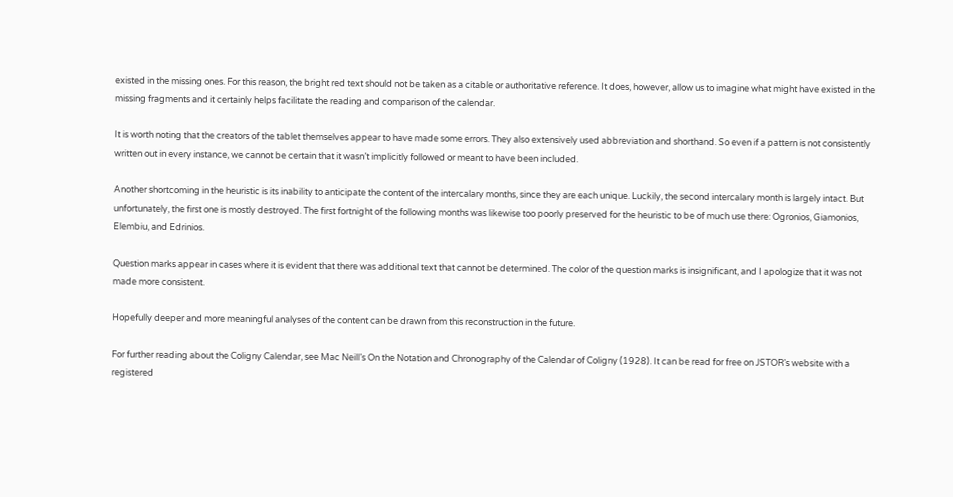existed in the missing ones. For this reason, the bright red text should not be taken as a citable or authoritative reference. It does, however, allow us to imagine what might have existed in the missing fragments and it certainly helps facilitate the reading and comparison of the calendar.

It is worth noting that the creators of the tablet themselves appear to have made some errors. They also extensively used abbreviation and shorthand. So even if a pattern is not consistently written out in every instance, we cannot be certain that it wasn’t implicitly followed or meant to have been included.

Another shortcoming in the heuristic is its inability to anticipate the content of the intercalary months, since they are each unique. Luckily, the second intercalary month is largely intact. But unfortunately, the first one is mostly destroyed. The first fortnight of the following months was likewise too poorly preserved for the heuristic to be of much use there: Ogronios, Giamonios, Elembiu, and Edrinios.

Question marks appear in cases where it is evident that there was additional text that cannot be determined. The color of the question marks is insignificant, and I apologize that it was not made more consistent.

Hopefully deeper and more meaningful analyses of the content can be drawn from this reconstruction in the future.

For further reading about the Coligny Calendar, see Mac Neill’s On the Notation and Chronography of the Calendar of Coligny (1928). It can be read for free on JSTOR’s website with a registered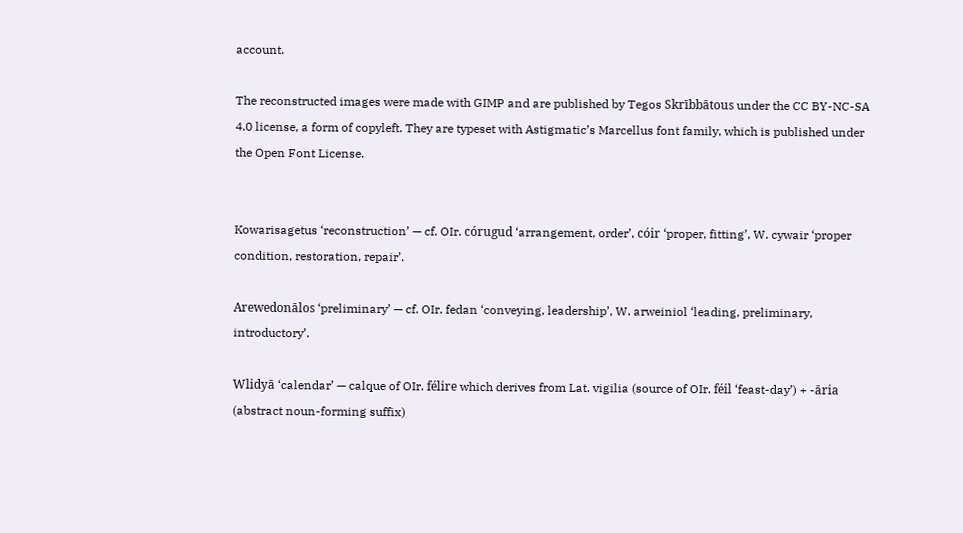account.

The reconstructed images were made with GIMP and are published by Tegos Skrībbātous under the CC BY-NC-SA 4.0 license, a form of copyleft. They are typeset with Astigmatic’s Marcellus font family, which is published under the Open Font License.


Kowarisagetus ‘reconstruction’ — cf. OIr. córugud ‘arrangement, order’, cóir ‘proper, fitting’, W. cywair ‘proper condition, restoration, repair’.

Arewedonālos ‘preliminary’ — cf. OIr. fedan ‘conveying, leadership’, W. arweiniol ‘leading, preliminary, introductory’.

Wlidyā ‘calendar’ — calque of OIr. félire which derives from Lat. vigilia (source of OIr. féil ‘feast-day’) + -āria (abstract noun-forming suffix)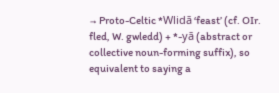→ Proto-Celtic *Wlidā ‘feast’ (cf. OIr. fled, W. gwledd) + *-yā (abstract or collective noun-forming suffix), so equivalent to saying a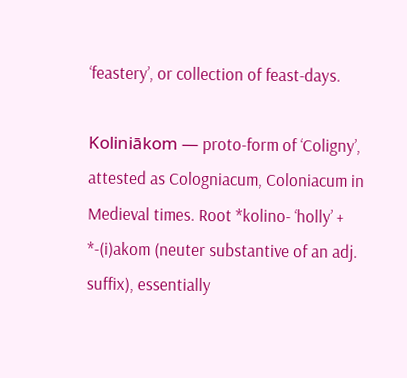‘feastery’, or collection of feast-days.

Koliniākom — proto-form of ‘Coligny’, attested as Cologniacum, Coloniacum in Medieval times. Root *kolino- ‘holly’ + *-(i)akom (neuter substantive of an adj. suffix), essentially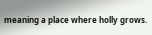meaning a place where holly grows.